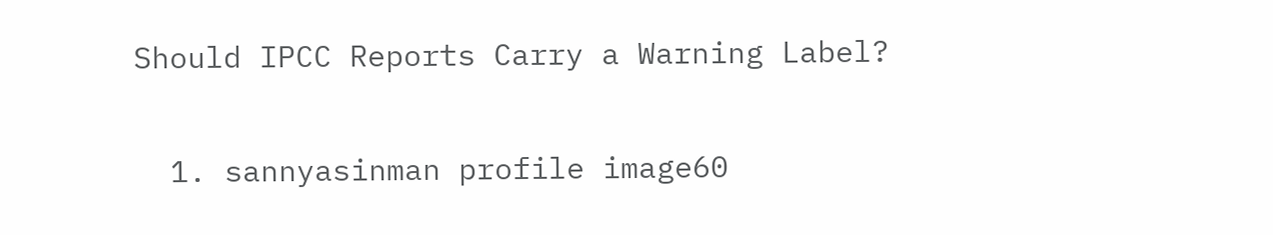Should IPCC Reports Carry a Warning Label?

  1. sannyasinman profile image60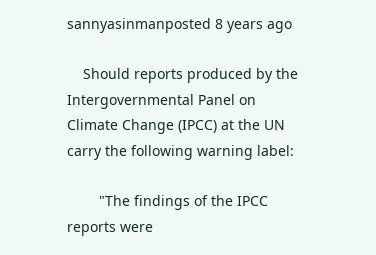sannyasinmanposted 8 years ago

    Should reports produced by the Intergovernmental Panel on Climate Change (IPCC) at the UN carry the following warning label:

        "The findings of the IPCC reports were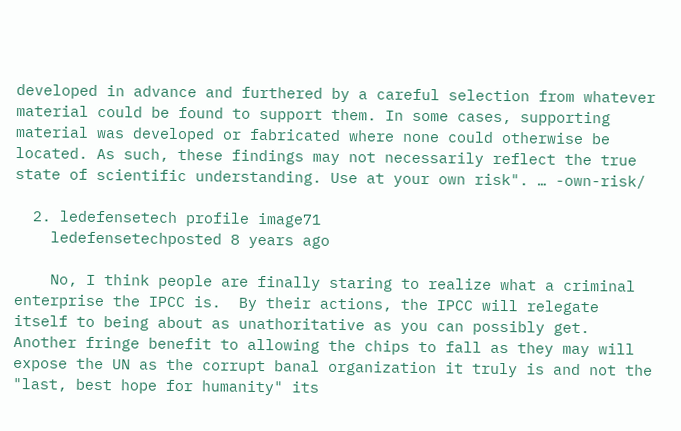developed in advance and furthered by a careful selection from whatever material could be found to support them. In some cases, supporting material was developed or fabricated where none could otherwise be located. As such, these findings may not necessarily reflect the true state of scientific understanding. Use at your own risk". … -own-risk/

  2. ledefensetech profile image71
    ledefensetechposted 8 years ago

    No, I think people are finally staring to realize what a criminal enterprise the IPCC is.  By their actions, the IPCC will relegate itself to being about as unathoritative as you can possibly get.  Another fringe benefit to allowing the chips to fall as they may will expose the UN as the corrupt banal organization it truly is and not the "last, best hope for humanity" its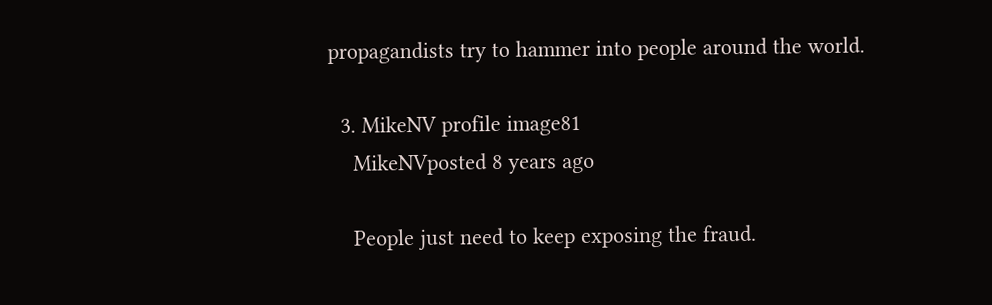propagandists try to hammer into people around the world.

  3. MikeNV profile image81
    MikeNVposted 8 years ago

    People just need to keep exposing the fraud.